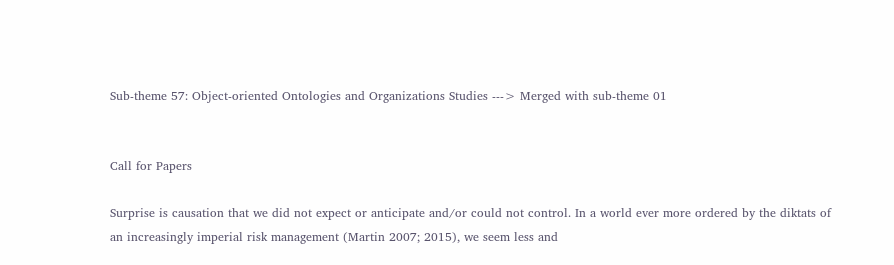Sub-theme 57: Object-oriented Ontologies and Organizations Studies ---> Merged with sub-theme 01


Call for Papers

Surprise is causation that we did not expect or anticipate and/or could not control. In a world ever more ordered by the diktats of an increasingly imperial risk management (Martin 2007; 2015), we seem less and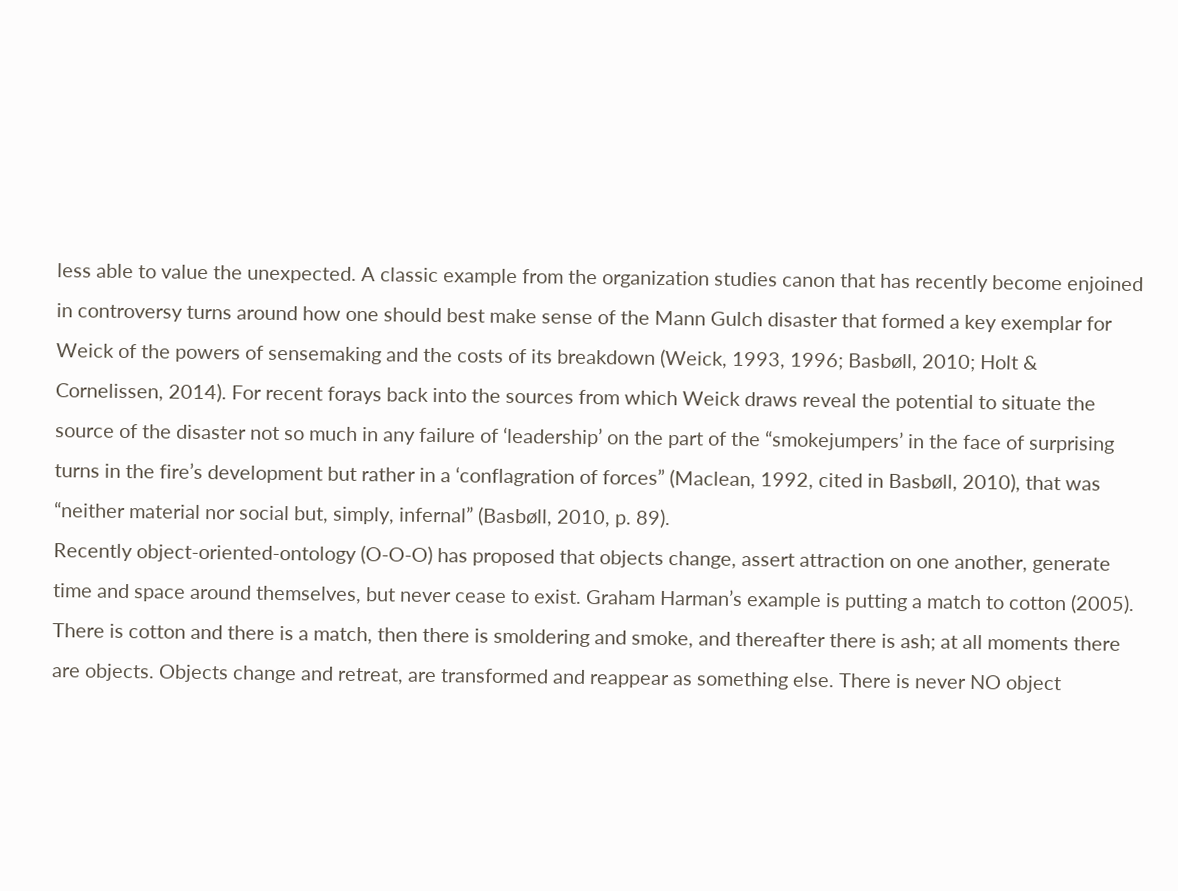less able to value the unexpected. A classic example from the organization studies canon that has recently become enjoined in controversy turns around how one should best make sense of the Mann Gulch disaster that formed a key exemplar for Weick of the powers of sensemaking and the costs of its breakdown (Weick, 1993, 1996; Basbøll, 2010; Holt & Cornelissen, 2014). For recent forays back into the sources from which Weick draws reveal the potential to situate the source of the disaster not so much in any failure of ‘leadership’ on the part of the “smokejumpers’ in the face of surprising turns in the fire’s development but rather in a ‘conflagration of forces” (Maclean, 1992, cited in Basbøll, 2010), that was “neither material nor social but, simply, infernal” (Basbøll, 2010, p. 89).
Recently object-oriented-ontology (O-O-O) has proposed that objects change, assert attraction on one another, generate time and space around themselves, but never cease to exist. Graham Harman’s example is putting a match to cotton (2005). There is cotton and there is a match, then there is smoldering and smoke, and thereafter there is ash; at all moments there are objects. Objects change and retreat, are transformed and reappear as something else. There is never NO object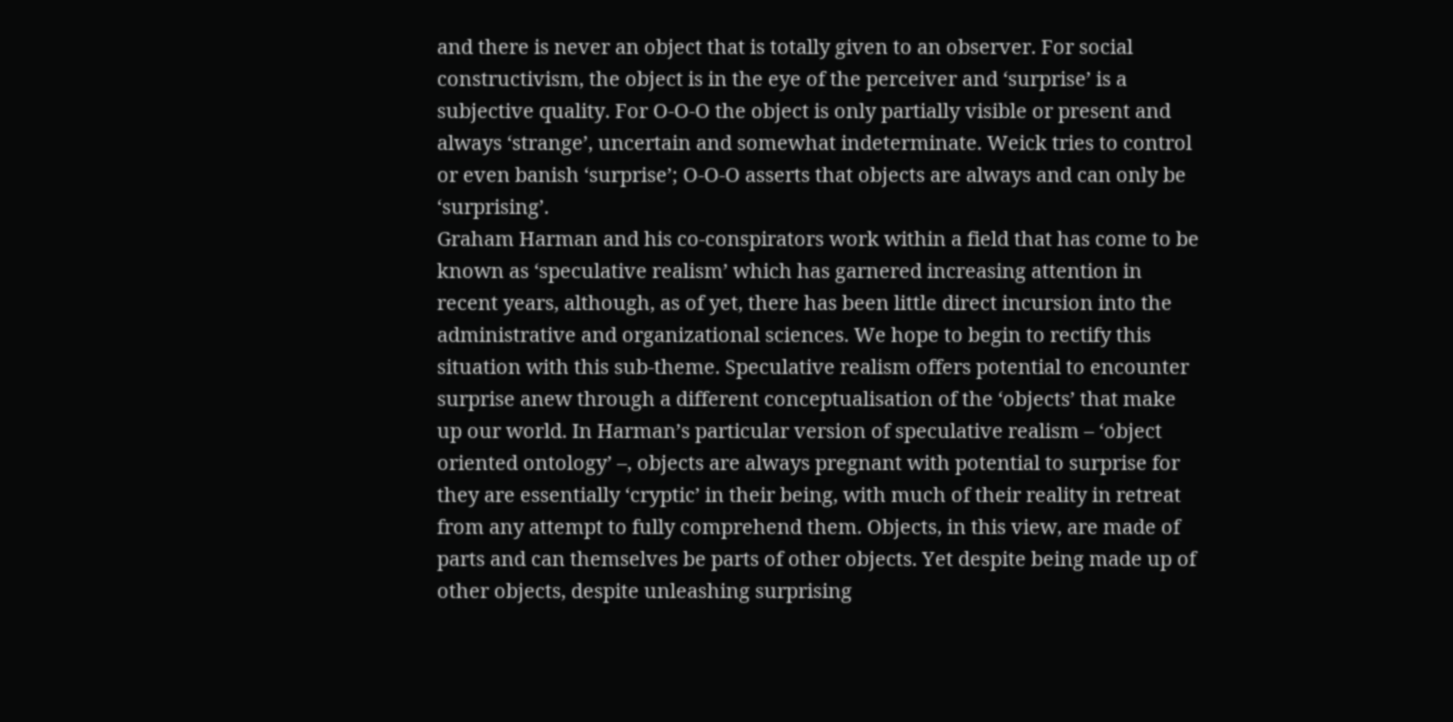and there is never an object that is totally given to an observer. For social constructivism, the object is in the eye of the perceiver and ‘surprise’ is a subjective quality. For O-O-O the object is only partially visible or present and always ‘strange’, uncertain and somewhat indeterminate. Weick tries to control or even banish ‘surprise’; O-O-O asserts that objects are always and can only be ‘surprising’.
Graham Harman and his co-conspirators work within a field that has come to be known as ‘speculative realism’ which has garnered increasing attention in recent years, although, as of yet, there has been little direct incursion into the administrative and organizational sciences. We hope to begin to rectify this situation with this sub-theme. Speculative realism offers potential to encounter surprise anew through a different conceptualisation of the ‘objects’ that make up our world. In Harman’s particular version of speculative realism – ‘object oriented ontology’ –, objects are always pregnant with potential to surprise for they are essentially ‘cryptic’ in their being, with much of their reality in retreat from any attempt to fully comprehend them. Objects, in this view, are made of parts and can themselves be parts of other objects. Yet despite being made up of other objects, despite unleashing surprising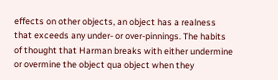effects on other objects, an object has a realness that exceeds any under- or over-pinnings. The habits of thought that Harman breaks with either undermine or overmine the object qua object when they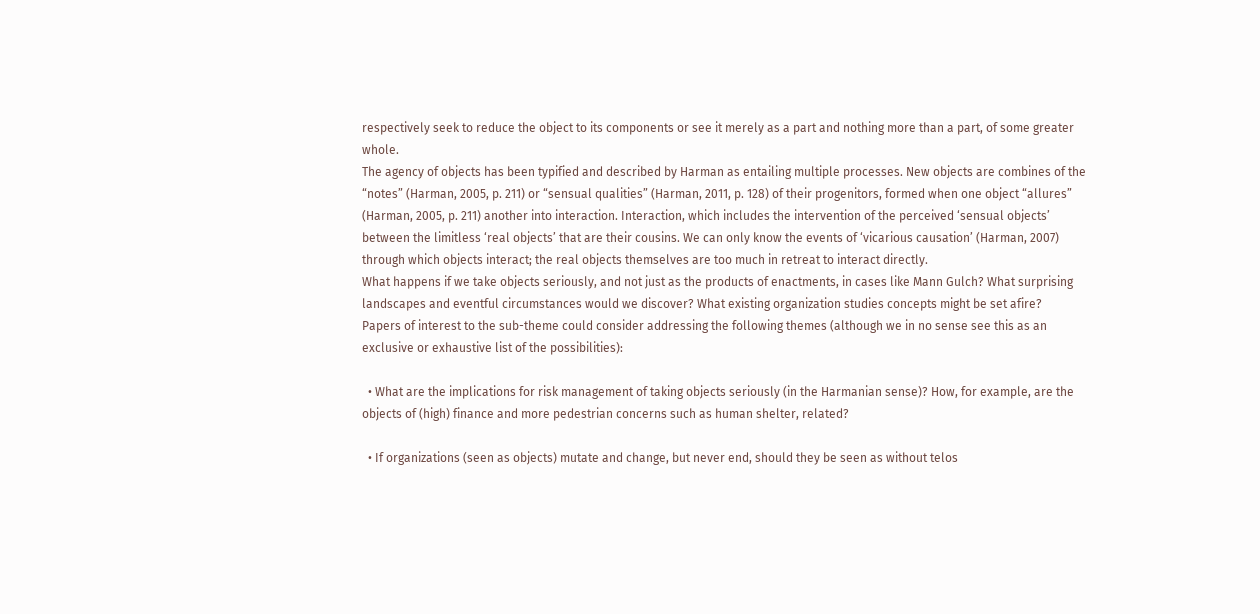respectively seek to reduce the object to its components or see it merely as a part and nothing more than a part, of some greater whole.
The agency of objects has been typified and described by Harman as entailing multiple processes. New objects are combines of the “notes” (Harman, 2005, p. 211) or “sensual qualities” (Harman, 2011, p. 128) of their progenitors, formed when one object “allures” (Harman, 2005, p. 211) another into interaction. Interaction, which includes the intervention of the perceived ‘sensual objects’ between the limitless ‘real objects’ that are their cousins. We can only know the events of ‘vicarious causation’ (Harman, 2007) through which objects interact; the real objects themselves are too much in retreat to interact directly.
What happens if we take objects seriously, and not just as the products of enactments, in cases like Mann Gulch? What surprising landscapes and eventful circumstances would we discover? What existing organization studies concepts might be set afire?
Papers of interest to the sub-theme could consider addressing the following themes (although we in no sense see this as an exclusive or exhaustive list of the possibilities):

  • What are the implications for risk management of taking objects seriously (in the Harmanian sense)? How, for example, are the objects of (high) finance and more pedestrian concerns such as human shelter, related?

  • If organizations (seen as objects) mutate and change, but never end, should they be seen as without telos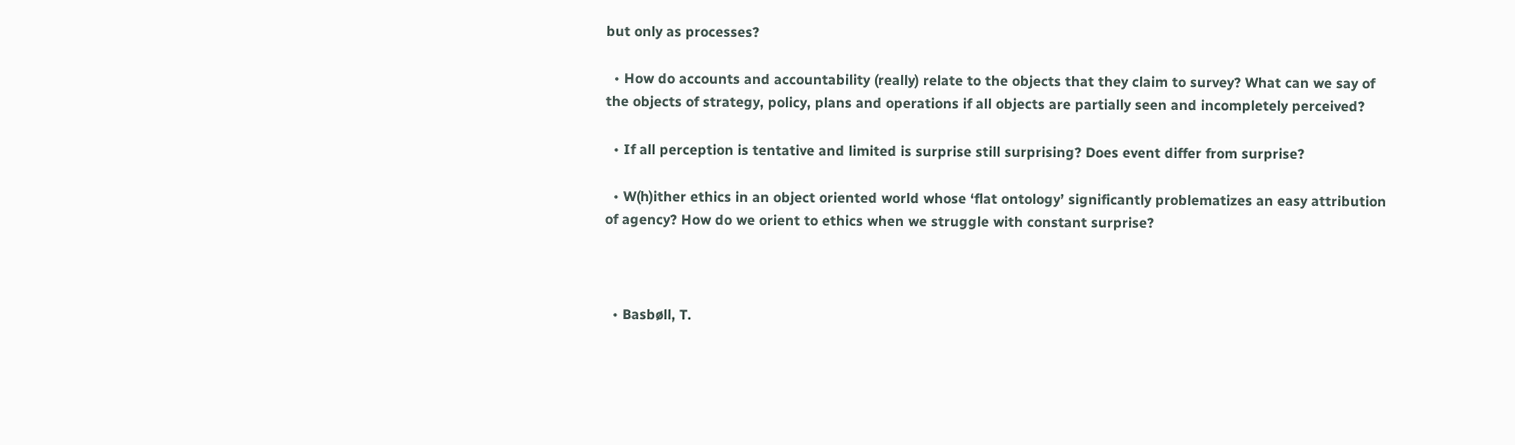but only as processes?

  • How do accounts and accountability (really) relate to the objects that they claim to survey? What can we say of the objects of strategy, policy, plans and operations if all objects are partially seen and incompletely perceived?

  • If all perception is tentative and limited is surprise still surprising? Does event differ from surprise?

  • W(h)ither ethics in an object oriented world whose ‘flat ontology’ significantly problematizes an easy attribution of agency? How do we orient to ethics when we struggle with constant surprise?



  • Basbøll, T.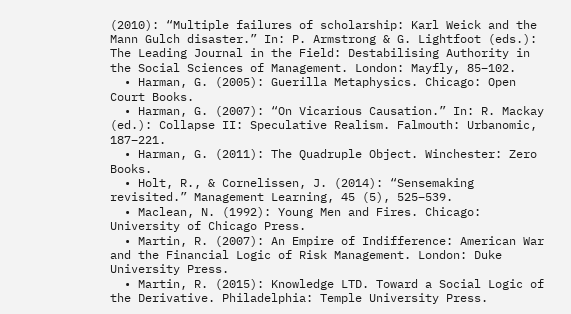(2010): “Multiple failures of scholarship: Karl Weick and the Mann Gulch disaster.” In: P. Armstrong & G. Lightfoot (eds.): The Leading Journal in the Field: Destabilising Authority in the Social Sciences of Management. London: Mayfly, 85–102.
  • Harman, G. (2005): Guerilla Metaphysics. Chicago: Open Court Books.
  • Harman, G. (2007): “On Vicarious Causation.” In: R. Mackay (ed.): Collapse II: Speculative Realism. Falmouth: Urbanomic, 187–221.
  • Harman, G. (2011): The Quadruple Object. Winchester: Zero Books.
  • Holt, R., & Cornelissen, J. (2014): “Sensemaking revisited.” Management Learning, 45 (5), 525–539.
  • Maclean, N. (1992): Young Men and Fires. Chicago: University of Chicago Press.
  • Martin, R. (2007): An Empire of Indifference: American War and the Financial Logic of Risk Management. London: Duke University Press.
  • Martin, R. (2015): Knowledge LTD. Toward a Social Logic of the Derivative. Philadelphia: Temple University Press.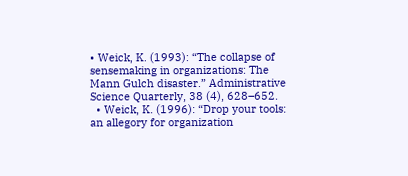• Weick, K. (1993): “The collapse of sensemaking in organizations: The Mann Gulch disaster.” Administrative Science Quarterly, 38 (4), 628–652.
  • Weick, K. (1996): “Drop your tools: an allegory for organization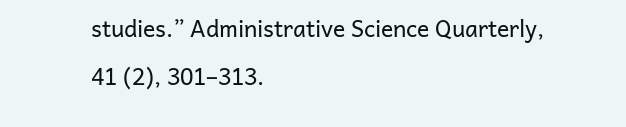studies.” Administrative Science Quarterly, 41 (2), 301–313.